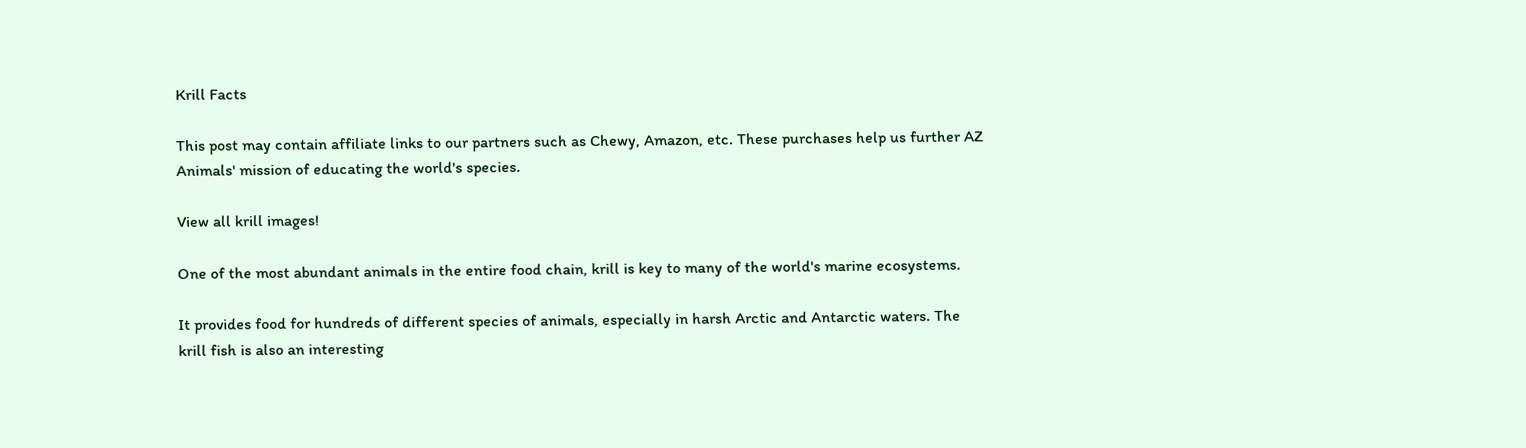Krill Facts

This post may contain affiliate links to our partners such as Chewy, Amazon, etc. These purchases help us further AZ Animals' mission of educating the world's species.

View all krill images!

One of the most abundant animals in the entire food chain, krill is key to many of the world's marine ecosystems.

It provides food for hundreds of different species of animals, especially in harsh Arctic and Antarctic waters. The krill fish is also an interesting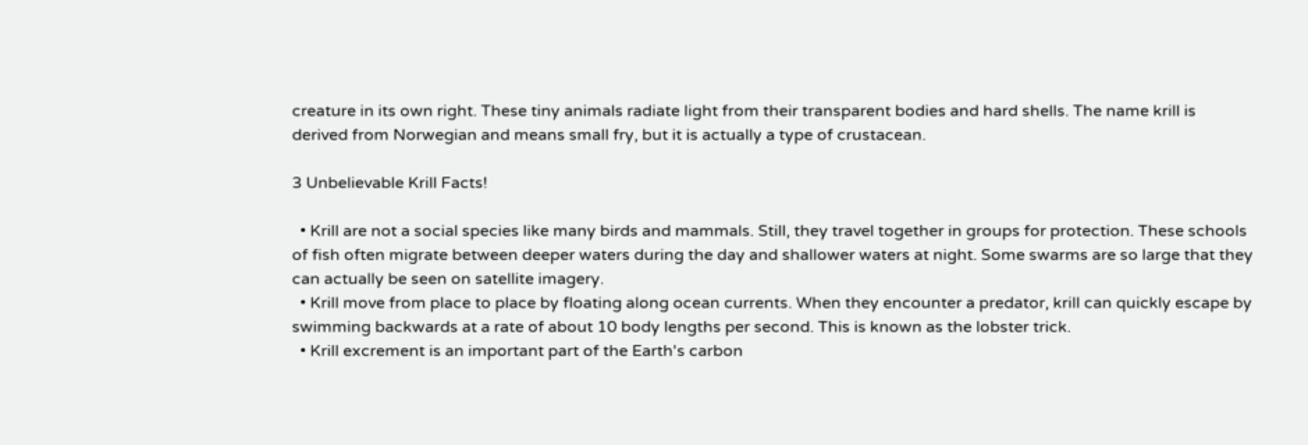creature in its own right. These tiny animals radiate light from their transparent bodies and hard shells. The name krill is derived from Norwegian and means small fry, but it is actually a type of crustacean.

3 Unbelievable Krill Facts!

  • Krill are not a social species like many birds and mammals. Still, they travel together in groups for protection. These schools of fish often migrate between deeper waters during the day and shallower waters at night. Some swarms are so large that they can actually be seen on satellite imagery.
  • Krill move from place to place by floating along ocean currents. When they encounter a predator, krill can quickly escape by swimming backwards at a rate of about 10 body lengths per second. This is known as the lobster trick.
  • Krill excrement is an important part of the Earth's carbon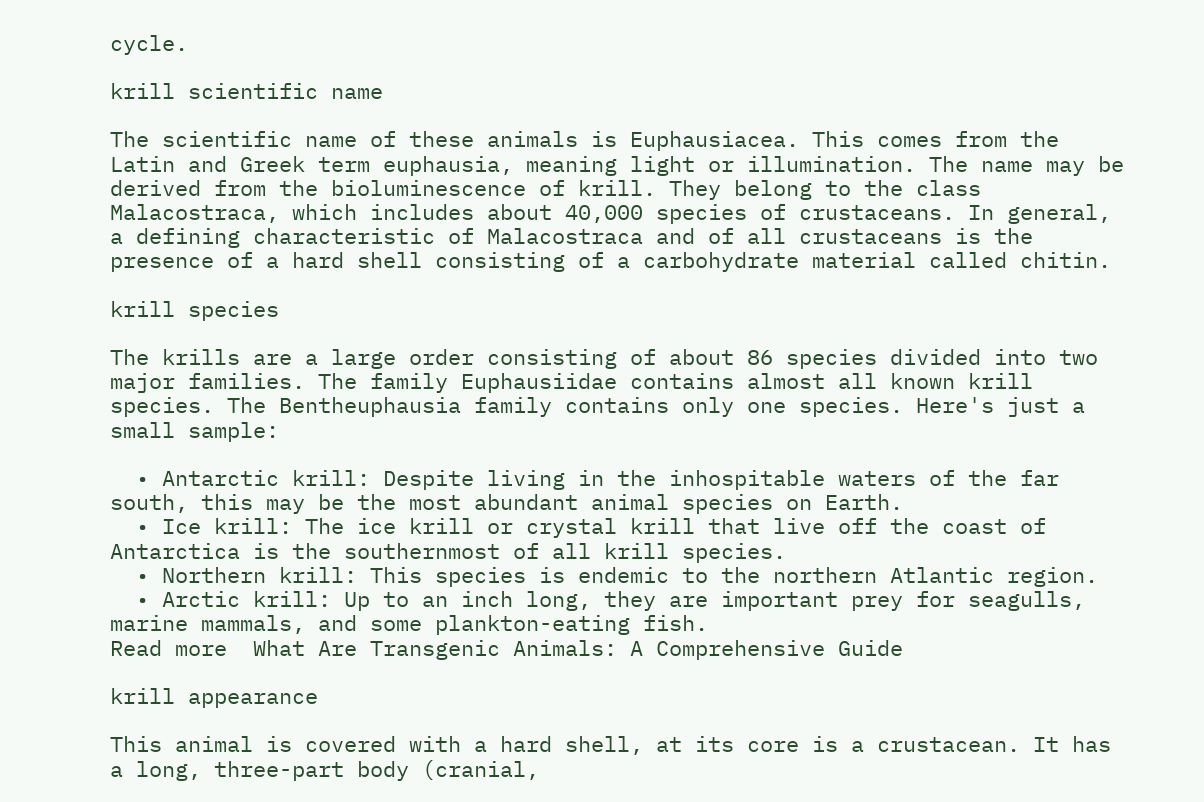cycle.

krill scientific name

The scientific name of these animals is Euphausiacea. This comes from the Latin and Greek term euphausia, meaning light or illumination. The name may be derived from the bioluminescence of krill. They belong to the class Malacostraca, which includes about 40,000 species of crustaceans. In general, a defining characteristic of Malacostraca and of all crustaceans is the presence of a hard shell consisting of a carbohydrate material called chitin.

krill species

The krills are a large order consisting of about 86 species divided into two major families. The family Euphausiidae contains almost all known krill species. The Bentheuphausia family contains only one species. Here's just a small sample:

  • Antarctic krill: Despite living in the inhospitable waters of the far south, this may be the most abundant animal species on Earth.
  • Ice krill: The ice krill or crystal krill that live off the coast of Antarctica is the southernmost of all krill species.
  • Northern krill: This species is endemic to the northern Atlantic region.
  • Arctic krill: Up to an inch long, they are important prey for seagulls, marine mammals, and some plankton-eating fish.
Read more  What Are Transgenic Animals: A Comprehensive Guide

krill appearance

This animal is covered with a hard shell, at its core is a crustacean. It has a long, three-part body (cranial,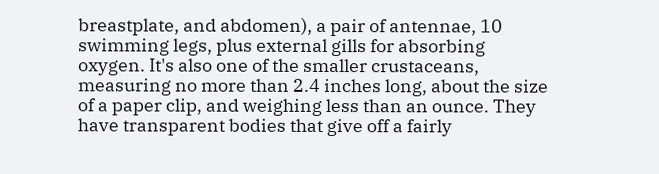breastplate, and abdomen), a pair of antennae, 10 swimming legs, plus external gills for absorbing oxygen. It's also one of the smaller crustaceans, measuring no more than 2.4 inches long, about the size of a paper clip, and weighing less than an ounce. They have transparent bodies that give off a fairly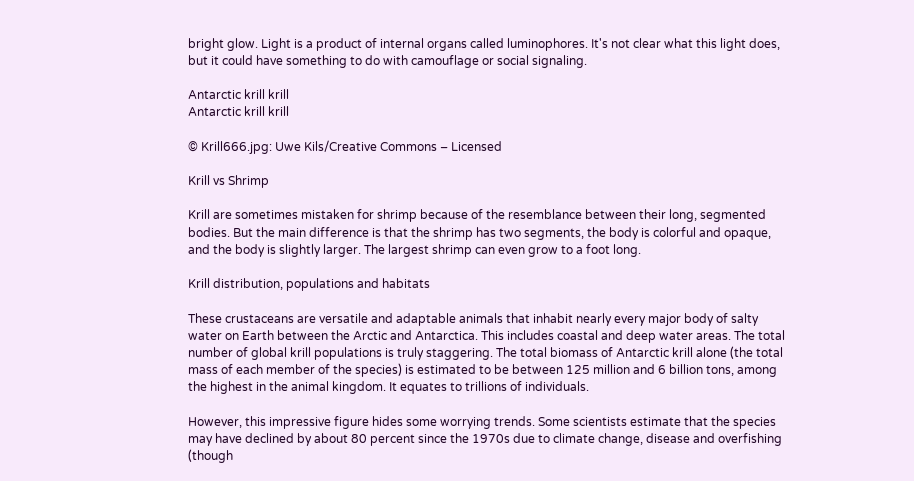bright glow. Light is a product of internal organs called luminophores. It's not clear what this light does, but it could have something to do with camouflage or social signaling.

Antarctic krill krill
Antarctic krill krill

© Krill666.jpg: Uwe Kils/Creative Commons – Licensed

Krill vs Shrimp

Krill are sometimes mistaken for shrimp because of the resemblance between their long, segmented bodies. But the main difference is that the shrimp has two segments, the body is colorful and opaque, and the body is slightly larger. The largest shrimp can even grow to a foot long.

Krill distribution, populations and habitats

These crustaceans are versatile and adaptable animals that inhabit nearly every major body of salty water on Earth between the Arctic and Antarctica. This includes coastal and deep water areas. The total number of global krill populations is truly staggering. The total biomass of Antarctic krill alone (the total mass of each member of the species) is estimated to be between 125 million and 6 billion tons, among the highest in the animal kingdom. It equates to trillions of individuals.

However, this impressive figure hides some worrying trends. Some scientists estimate that the species may have declined by about 80 percent since the 1970s due to climate change, disease and overfishing (though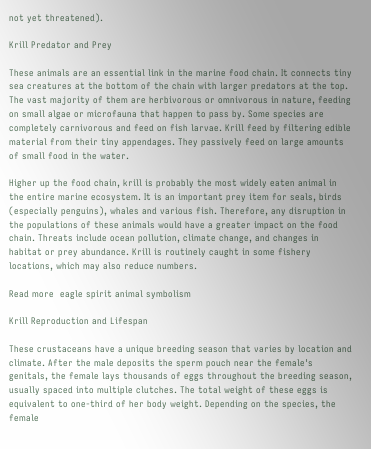not yet threatened).

Krill Predator and Prey

These animals are an essential link in the marine food chain. It connects tiny sea creatures at the bottom of the chain with larger predators at the top. The vast majority of them are herbivorous or omnivorous in nature, feeding on small algae or microfauna that happen to pass by. Some species are completely carnivorous and feed on fish larvae. Krill feed by filtering edible material from their tiny appendages. They passively feed on large amounts of small food in the water.

Higher up the food chain, krill is probably the most widely eaten animal in the entire marine ecosystem. It is an important prey item for seals, birds (especially penguins), whales and various fish. Therefore, any disruption in the populations of these animals would have a greater impact on the food chain. Threats include ocean pollution, climate change, and changes in habitat or prey abundance. Krill is routinely caught in some fishery locations, which may also reduce numbers.

Read more  eagle spirit animal symbolism

Krill Reproduction and Lifespan

These crustaceans have a unique breeding season that varies by location and climate. After the male deposits the sperm pouch near the female's genitals, the female lays thousands of eggs throughout the breeding season, usually spaced into multiple clutches. The total weight of these eggs is equivalent to one-third of her body weight. Depending on the species, the female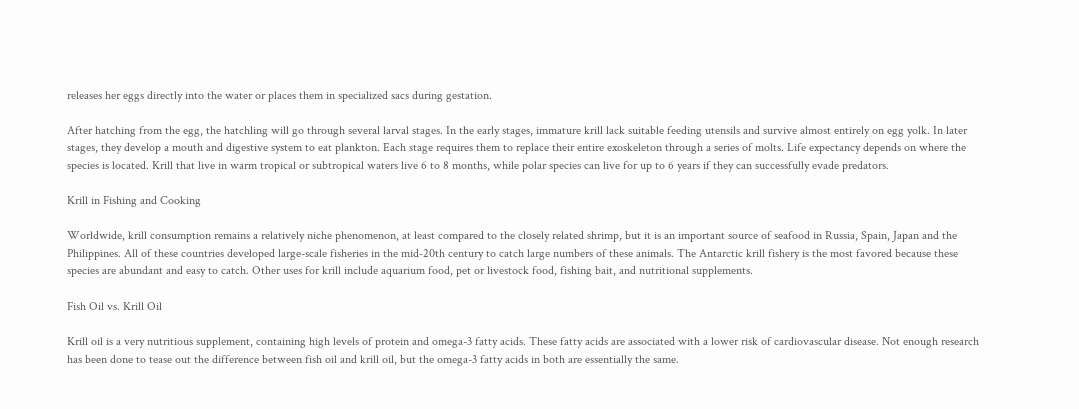releases her eggs directly into the water or places them in specialized sacs during gestation.

After hatching from the egg, the hatchling will go through several larval stages. In the early stages, immature krill lack suitable feeding utensils and survive almost entirely on egg yolk. In later stages, they develop a mouth and digestive system to eat plankton. Each stage requires them to replace their entire exoskeleton through a series of molts. Life expectancy depends on where the species is located. Krill that live in warm tropical or subtropical waters live 6 to 8 months, while polar species can live for up to 6 years if they can successfully evade predators.

Krill in Fishing and Cooking

Worldwide, krill consumption remains a relatively niche phenomenon, at least compared to the closely related shrimp, but it is an important source of seafood in Russia, Spain, Japan and the Philippines. All of these countries developed large-scale fisheries in the mid-20th century to catch large numbers of these animals. The Antarctic krill fishery is the most favored because these species are abundant and easy to catch. Other uses for krill include aquarium food, pet or livestock food, fishing bait, and nutritional supplements.

Fish Oil vs. Krill Oil

Krill oil is a very nutritious supplement, containing high levels of protein and omega-3 fatty acids. These fatty acids are associated with a lower risk of cardiovascular disease. Not enough research has been done to tease out the difference between fish oil and krill oil, but the omega-3 fatty acids in both are essentially the same.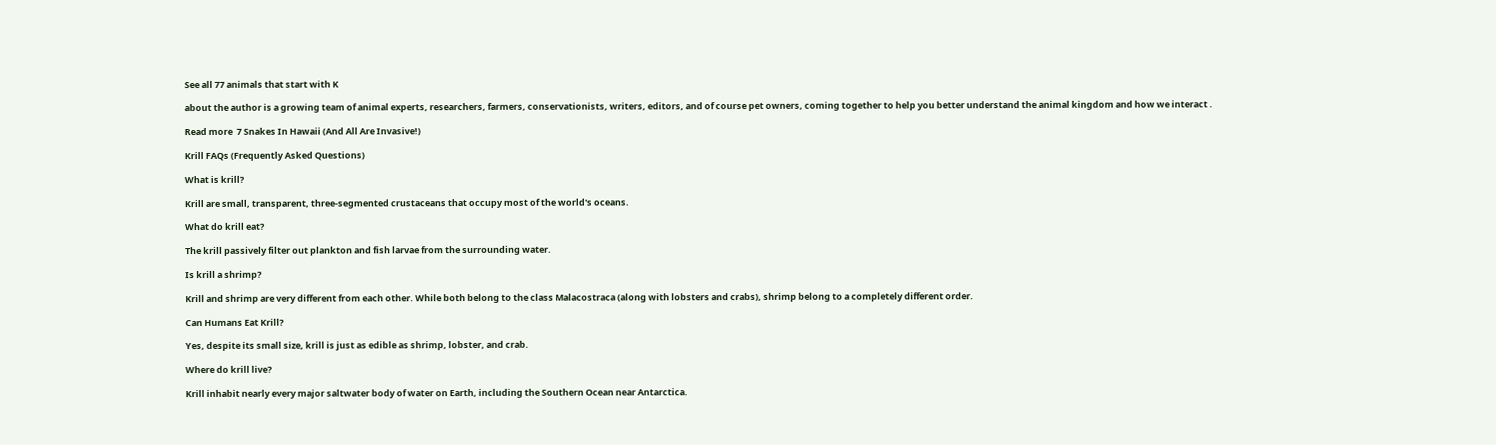See all 77 animals that start with K

about the author is a growing team of animal experts, researchers, farmers, conservationists, writers, editors, and of course pet owners, coming together to help you better understand the animal kingdom and how we interact .

Read more  7 Snakes In Hawaii (And All Are Invasive!)

Krill FAQs (Frequently Asked Questions)

What is krill?

Krill are small, transparent, three-segmented crustaceans that occupy most of the world's oceans.

What do krill eat?

The krill passively filter out plankton and fish larvae from the surrounding water.

Is krill a shrimp?

Krill and shrimp are very different from each other. While both belong to the class Malacostraca (along with lobsters and crabs), shrimp belong to a completely different order.

Can Humans Eat Krill?

Yes, despite its small size, krill is just as edible as shrimp, lobster, and crab.

Where do krill live?

Krill inhabit nearly every major saltwater body of water on Earth, including the Southern Ocean near Antarctica.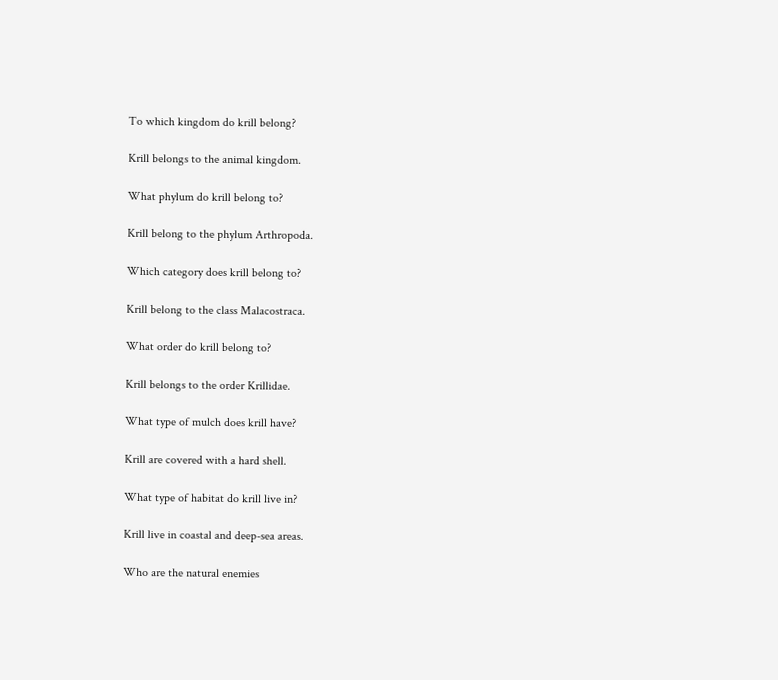To which kingdom do krill belong?

Krill belongs to the animal kingdom.

What phylum do krill belong to?

Krill belong to the phylum Arthropoda.

Which category does krill belong to?

Krill belong to the class Malacostraca.

What order do krill belong to?

Krill belongs to the order Krillidae.

What type of mulch does krill have?

Krill are covered with a hard shell.

What type of habitat do krill live in?

Krill live in coastal and deep-sea areas.

Who are the natural enemies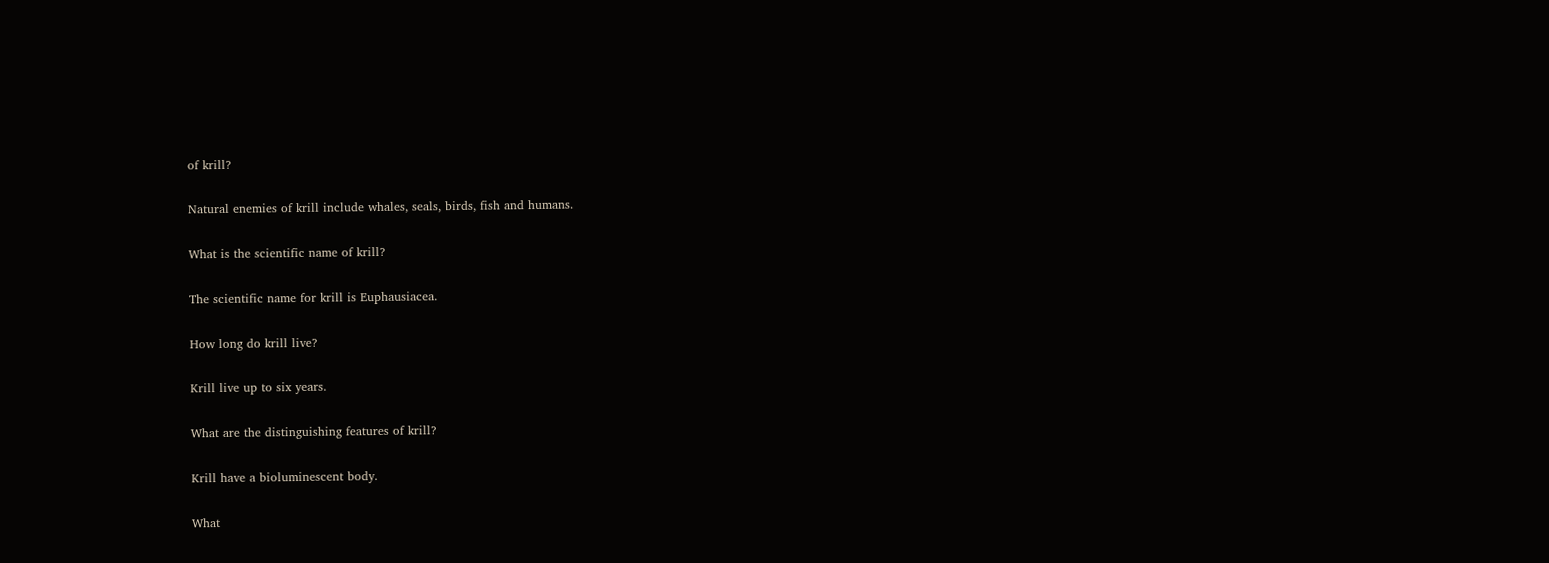of krill?

Natural enemies of krill include whales, seals, birds, fish and humans.

What is the scientific name of krill?

The scientific name for krill is Euphausiacea.

How long do krill live?

Krill live up to six years.

What are the distinguishing features of krill?

Krill have a bioluminescent body.

What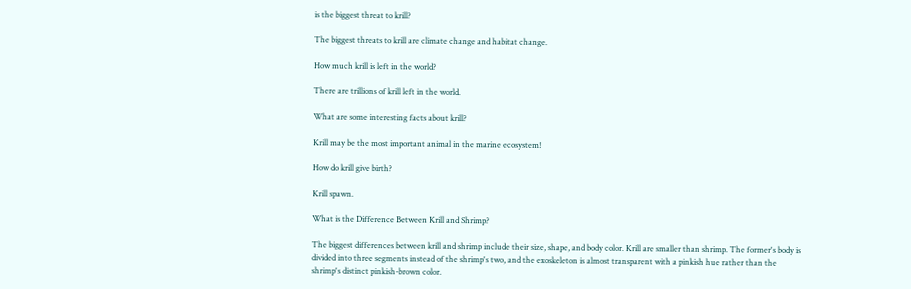is the biggest threat to krill?

The biggest threats to krill are climate change and habitat change.

How much krill is left in the world?

There are trillions of krill left in the world.

What are some interesting facts about krill?

Krill may be the most important animal in the marine ecosystem!

How do krill give birth?

Krill spawn.

What is the Difference Between Krill and Shrimp?

The biggest differences between krill and shrimp include their size, shape, and body color. Krill are smaller than shrimp. The former's body is divided into three segments instead of the shrimp's two, and the exoskeleton is almost transparent with a pinkish hue rather than the shrimp's distinct pinkish-brown color.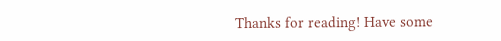Thanks for reading! Have some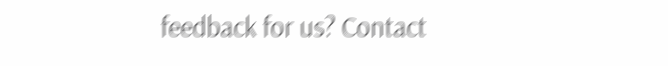feedback for us? Contact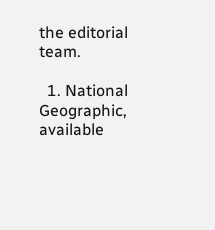the editorial team.

  1. National Geographic, available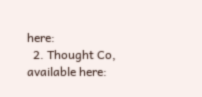here:
  2. Thought Co, available here: